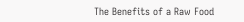The Benefits of a Raw Food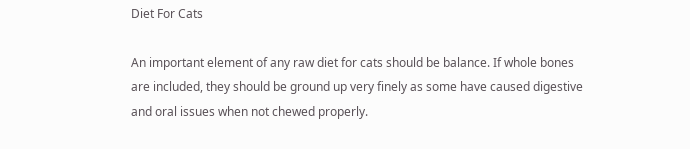Diet For Cats

An important element of any raw diet for cats should be balance. If whole bones are included, they should be ground up very finely as some have caused digestive and oral issues when not chewed properly.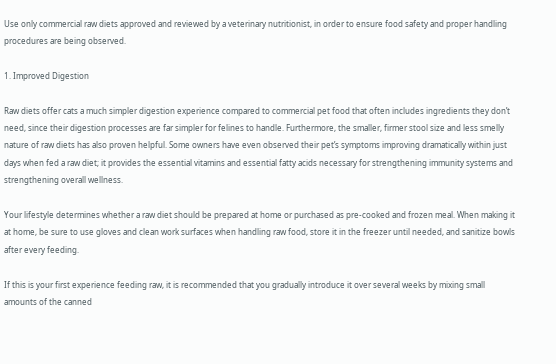Use only commercial raw diets approved and reviewed by a veterinary nutritionist, in order to ensure food safety and proper handling procedures are being observed.

1. Improved Digestion

Raw diets offer cats a much simpler digestion experience compared to commercial pet food that often includes ingredients they don’t need, since their digestion processes are far simpler for felines to handle. Furthermore, the smaller, firmer stool size and less smelly nature of raw diets has also proven helpful. Some owners have even observed their pet’s symptoms improving dramatically within just days when fed a raw diet; it provides the essential vitamins and essential fatty acids necessary for strengthening immunity systems and strengthening overall wellness.

Your lifestyle determines whether a raw diet should be prepared at home or purchased as pre-cooked and frozen meal. When making it at home, be sure to use gloves and clean work surfaces when handling raw food, store it in the freezer until needed, and sanitize bowls after every feeding.

If this is your first experience feeding raw, it is recommended that you gradually introduce it over several weeks by mixing small amounts of the canned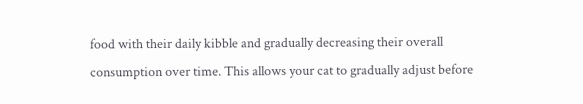food with their daily kibble and gradually decreasing their overall consumption over time. This allows your cat to gradually adjust before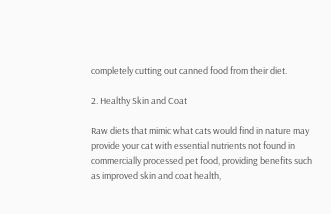completely cutting out canned food from their diet.

2. Healthy Skin and Coat

Raw diets that mimic what cats would find in nature may provide your cat with essential nutrients not found in commercially processed pet food, providing benefits such as improved skin and coat health,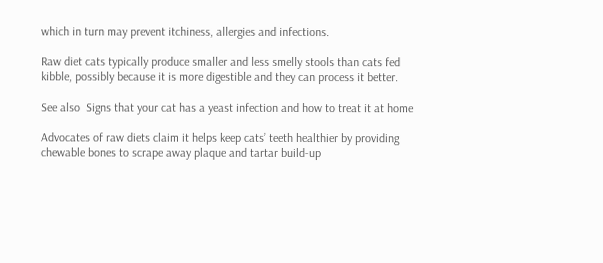which in turn may prevent itchiness, allergies and infections.

Raw diet cats typically produce smaller and less smelly stools than cats fed kibble, possibly because it is more digestible and they can process it better.

See also  Signs that your cat has a yeast infection and how to treat it at home

Advocates of raw diets claim it helps keep cats’ teeth healthier by providing chewable bones to scrape away plaque and tartar build-up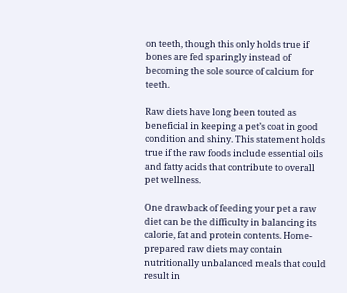on teeth, though this only holds true if bones are fed sparingly instead of becoming the sole source of calcium for teeth.

Raw diets have long been touted as beneficial in keeping a pet’s coat in good condition and shiny. This statement holds true if the raw foods include essential oils and fatty acids that contribute to overall pet wellness.

One drawback of feeding your pet a raw diet can be the difficulty in balancing its calorie, fat and protein contents. Home-prepared raw diets may contain nutritionally unbalanced meals that could result in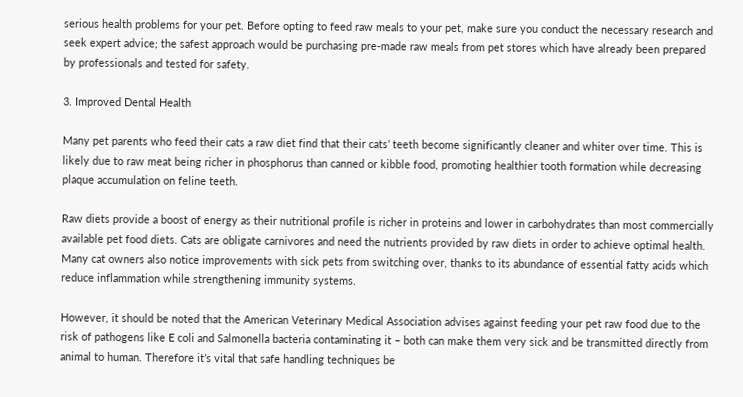serious health problems for your pet. Before opting to feed raw meals to your pet, make sure you conduct the necessary research and seek expert advice; the safest approach would be purchasing pre-made raw meals from pet stores which have already been prepared by professionals and tested for safety.

3. Improved Dental Health

Many pet parents who feed their cats a raw diet find that their cats’ teeth become significantly cleaner and whiter over time. This is likely due to raw meat being richer in phosphorus than canned or kibble food, promoting healthier tooth formation while decreasing plaque accumulation on feline teeth.

Raw diets provide a boost of energy as their nutritional profile is richer in proteins and lower in carbohydrates than most commercially available pet food diets. Cats are obligate carnivores and need the nutrients provided by raw diets in order to achieve optimal health. Many cat owners also notice improvements with sick pets from switching over, thanks to its abundance of essential fatty acids which reduce inflammation while strengthening immunity systems.

However, it should be noted that the American Veterinary Medical Association advises against feeding your pet raw food due to the risk of pathogens like E coli and Salmonella bacteria contaminating it – both can make them very sick and be transmitted directly from animal to human. Therefore it’s vital that safe handling techniques be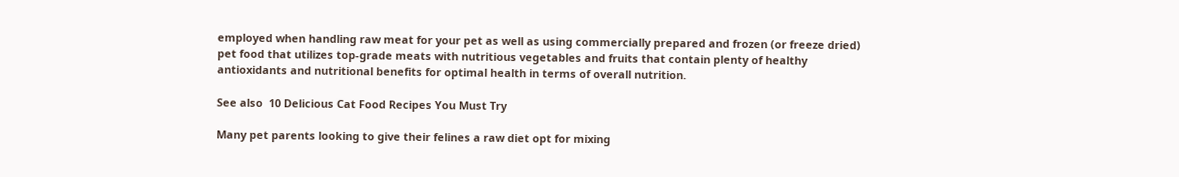employed when handling raw meat for your pet as well as using commercially prepared and frozen (or freeze dried) pet food that utilizes top-grade meats with nutritious vegetables and fruits that contain plenty of healthy antioxidants and nutritional benefits for optimal health in terms of overall nutrition.

See also  10 Delicious Cat Food Recipes You Must Try

Many pet parents looking to give their felines a raw diet opt for mixing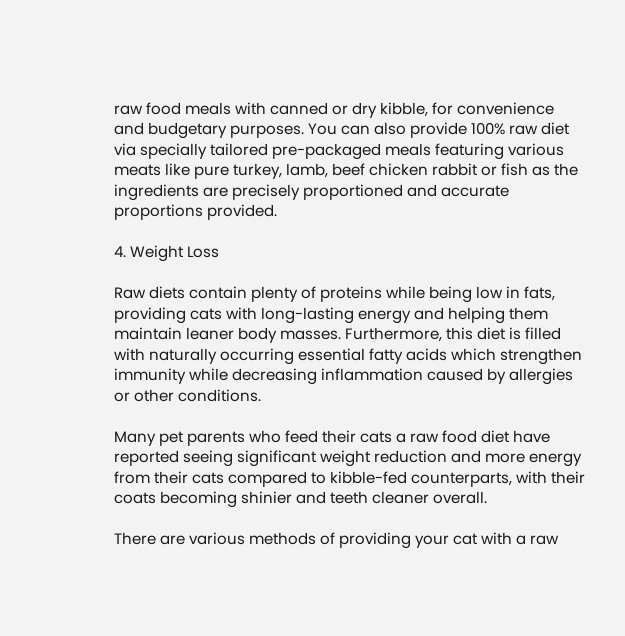raw food meals with canned or dry kibble, for convenience and budgetary purposes. You can also provide 100% raw diet via specially tailored pre-packaged meals featuring various meats like pure turkey, lamb, beef chicken rabbit or fish as the ingredients are precisely proportioned and accurate proportions provided.

4. Weight Loss

Raw diets contain plenty of proteins while being low in fats, providing cats with long-lasting energy and helping them maintain leaner body masses. Furthermore, this diet is filled with naturally occurring essential fatty acids which strengthen immunity while decreasing inflammation caused by allergies or other conditions.

Many pet parents who feed their cats a raw food diet have reported seeing significant weight reduction and more energy from their cats compared to kibble-fed counterparts, with their coats becoming shinier and teeth cleaner overall.

There are various methods of providing your cat with a raw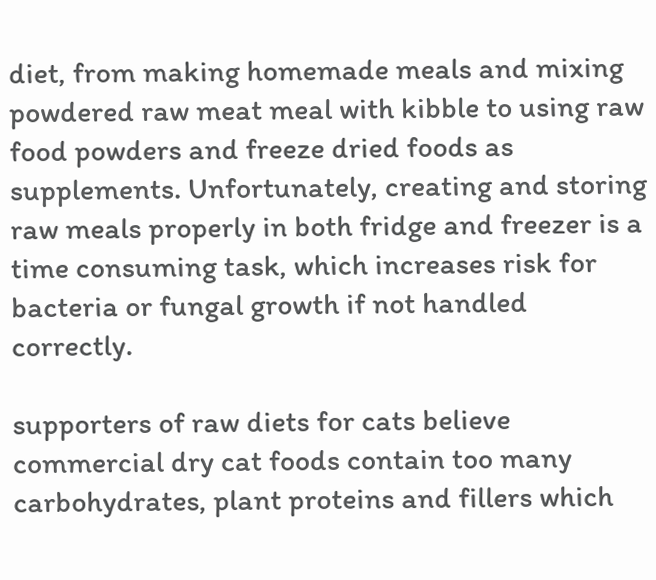diet, from making homemade meals and mixing powdered raw meat meal with kibble to using raw food powders and freeze dried foods as supplements. Unfortunately, creating and storing raw meals properly in both fridge and freezer is a time consuming task, which increases risk for bacteria or fungal growth if not handled correctly.

supporters of raw diets for cats believe commercial dry cat foods contain too many carbohydrates, plant proteins and fillers which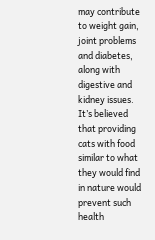may contribute to weight gain, joint problems and diabetes, along with digestive and kidney issues. It’s believed that providing cats with food similar to what they would find in nature would prevent such health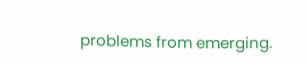problems from emerging.